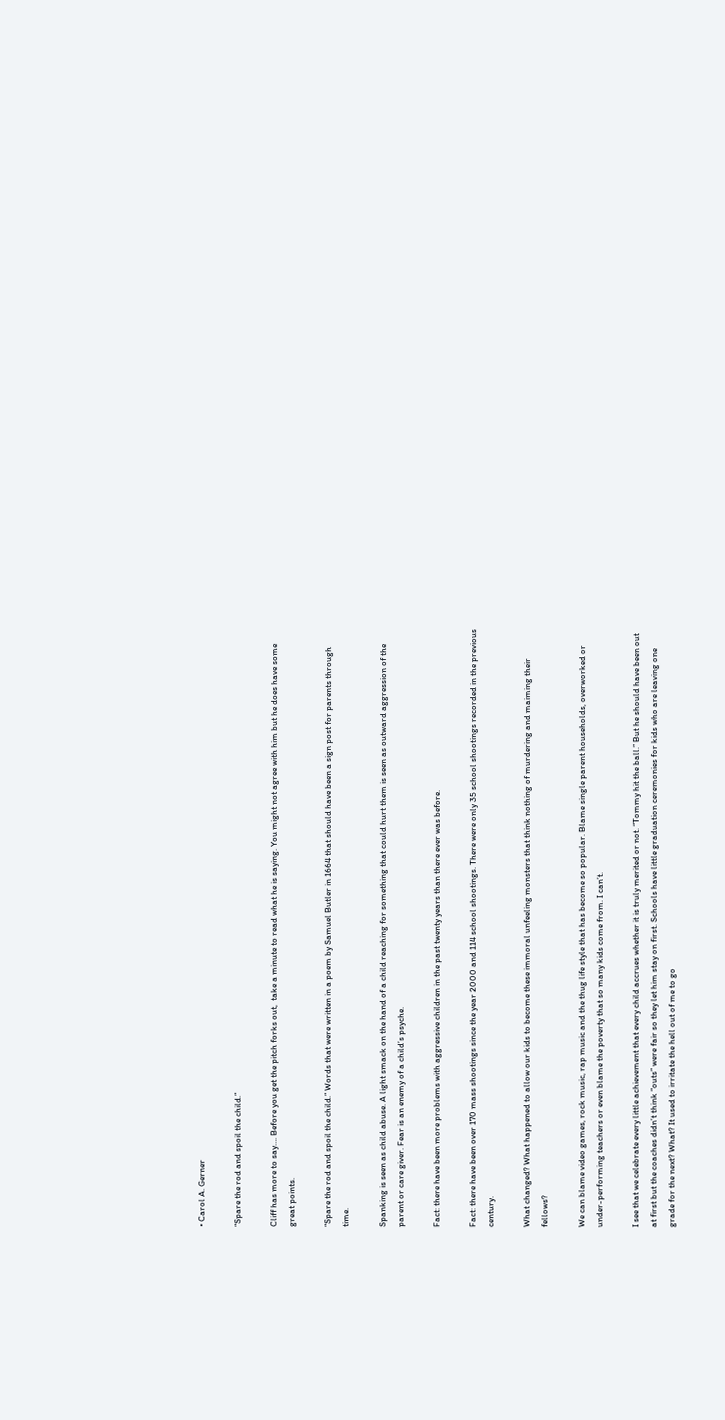• Carol A. Gerner

“Spare the rod and spoil the child.”

Cliff has more to say…. Before you get the pitch forks out,  take a minute to read what he is saying. You might not agree with him but he does have some great points.

“Spare the rod and spoil the child.” Words that were written in a poem by Samuel Butler in 1664 that should have been a sign post for parents through time.

Spanking is seen as child abuse. A light smack on the hand of a child reaching for something that could hurt them is seen as outward aggression of the parent or care giver. Fear is an enemy of a child’s psyche.

Fact: there have been more problems with aggressive children in the past twenty years than there ever was before.

Fact: there have been over 170 mass shootings since the year 2000 and 114 school shootings. There were only 35 school shootings recorded in the previous century.

What changed? What happened to allow our kids to become these immoral unfeeling monsters that think nothing of murdering and maiming their fellows?

We can blame video games, rock music, rap music and the thug life style that has become so popular. Blame single parent households, overworked or under-performing teachers or even blame the poverty that so many kids come from. I can’t.

I see that we celebrate every little achievement that every child accrues whether it is truly merited or not. “Tommy hit the ball.” But he should have been out at first but the coaches didn’t think “outs” were fair so they let him stay on first. Schools have little graduation ceremonies for kids who are leaving one grade for the next? What? It used to irritate the hell out of me to go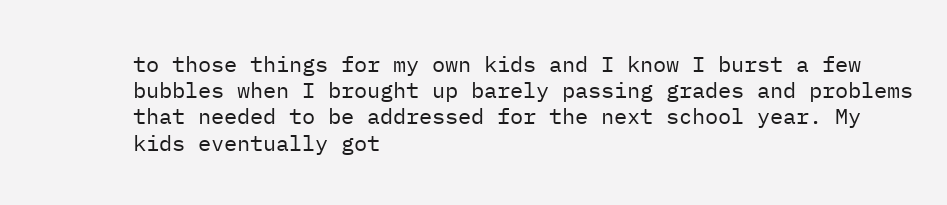to those things for my own kids and I know I burst a few bubbles when I brought up barely passing grades and problems that needed to be addressed for the next school year. My kids eventually got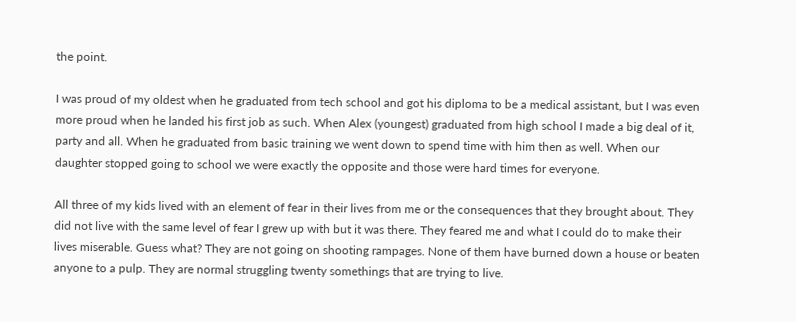the point.

I was proud of my oldest when he graduated from tech school and got his diploma to be a medical assistant, but I was even more proud when he landed his first job as such. When Alex (youngest) graduated from high school I made a big deal of it, party and all. When he graduated from basic training we went down to spend time with him then as well. When our daughter stopped going to school we were exactly the opposite and those were hard times for everyone.

All three of my kids lived with an element of fear in their lives from me or the consequences that they brought about. They did not live with the same level of fear I grew up with but it was there. They feared me and what I could do to make their lives miserable. Guess what? They are not going on shooting rampages. None of them have burned down a house or beaten anyone to a pulp. They are normal struggling twenty somethings that are trying to live.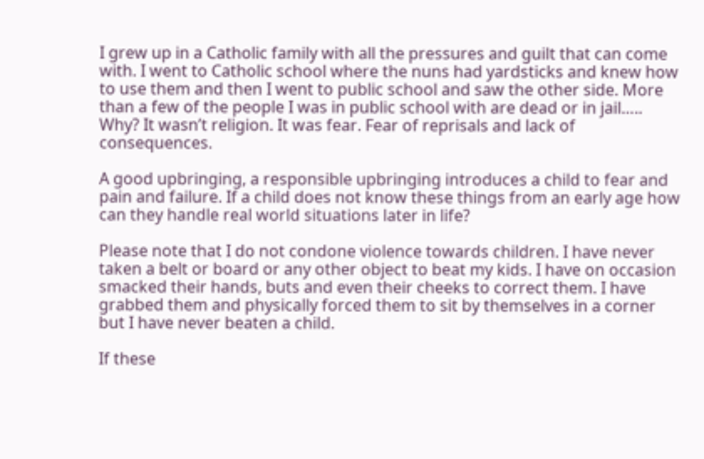I grew up in a Catholic family with all the pressures and guilt that can come with. I went to Catholic school where the nuns had yardsticks and knew how to use them and then I went to public school and saw the other side. More than a few of the people I was in public school with are dead or in jail….. Why? It wasn’t religion. It was fear. Fear of reprisals and lack of consequences.

A good upbringing, a responsible upbringing introduces a child to fear and pain and failure. If a child does not know these things from an early age how can they handle real world situations later in life?

Please note that I do not condone violence towards children. I have never taken a belt or board or any other object to beat my kids. I have on occasion smacked their hands, buts and even their cheeks to correct them. I have grabbed them and physically forced them to sit by themselves in a corner but I have never beaten a child.

If these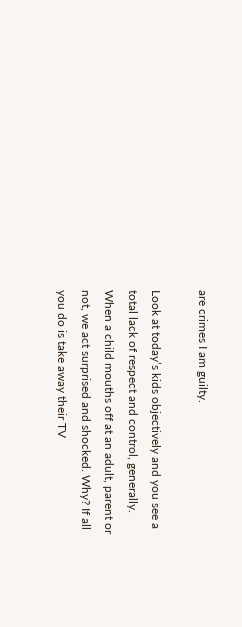are crimes I am guilty.

Look at today’s kids objectively and you see a total lack of respect and control, generally. When a child mouths off at an adult, parent or not, we act surprised and shocked. Why? If all you do is take away their TV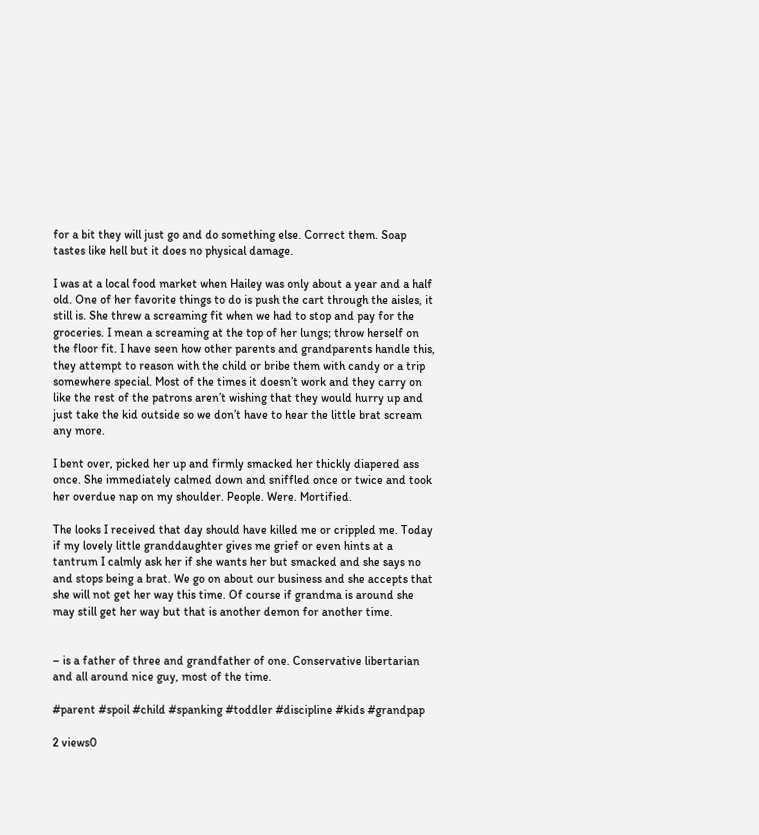for a bit they will just go and do something else. Correct them. Soap tastes like hell but it does no physical damage.

I was at a local food market when Hailey was only about a year and a half old. One of her favorite things to do is push the cart through the aisles, it still is. She threw a screaming fit when we had to stop and pay for the groceries. I mean a screaming at the top of her lungs; throw herself on the floor fit. I have seen how other parents and grandparents handle this, they attempt to reason with the child or bribe them with candy or a trip somewhere special. Most of the times it doesn’t work and they carry on like the rest of the patrons aren’t wishing that they would hurry up and just take the kid outside so we don’t have to hear the little brat scream any more.

I bent over, picked her up and firmly smacked her thickly diapered ass once. She immediately calmed down and sniffled once or twice and took her overdue nap on my shoulder. People. Were. Mortified.

The looks I received that day should have killed me or crippled me. Today if my lovely little granddaughter gives me grief or even hints at a tantrum I calmly ask her if she wants her but smacked and she says no and stops being a brat. We go on about our business and she accepts that she will not get her way this time. Of course if grandma is around she may still get her way but that is another demon for another time.


– is a father of three and grandfather of one. Conservative libertarian and all around nice guy, most of the time.

#parent #spoil #child #spanking #toddler #discipline #kids #grandpap

2 views0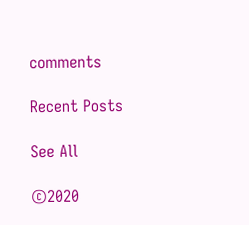comments

Recent Posts

See All

©2020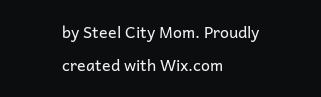by Steel City Mom. Proudly created with Wix.com